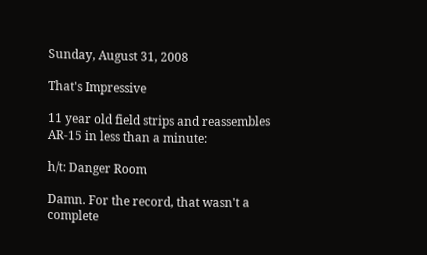Sunday, August 31, 2008

That's Impressive

11 year old field strips and reassembles AR-15 in less than a minute:

h/t: Danger Room

Damn. For the record, that wasn't a complete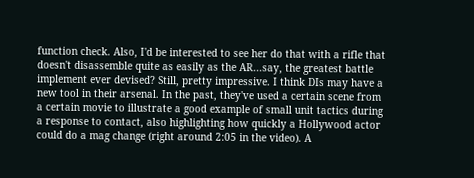function check. Also, I'd be interested to see her do that with a rifle that doesn't disassemble quite as easily as the AR...say, the greatest battle implement ever devised? Still, pretty impressive. I think DIs may have a new tool in their arsenal. In the past, they've used a certain scene from a certain movie to illustrate a good example of small unit tactics during a response to contact, also highlighting how quickly a Hollywood actor could do a mag change (right around 2:05 in the video). A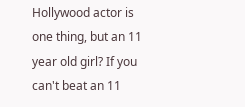Hollywood actor is one thing, but an 11 year old girl? If you can't beat an 11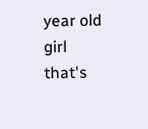year old girl that's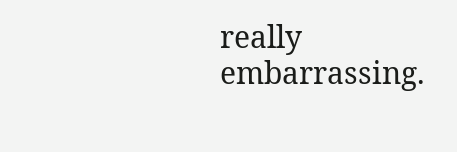really embarrassing.